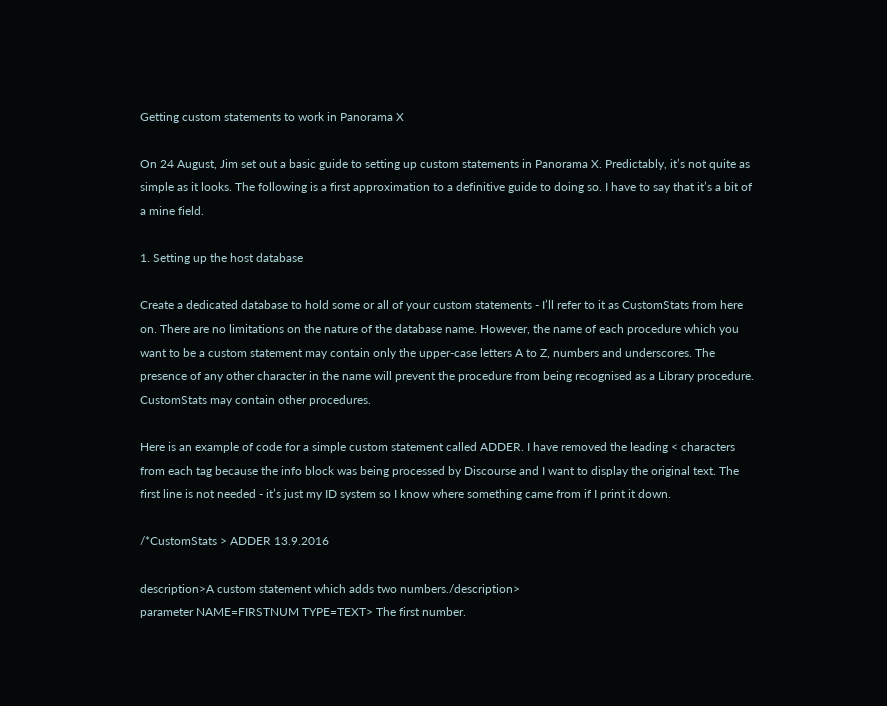Getting custom statements to work in Panorama X

On 24 August, Jim set out a basic guide to setting up custom statements in Panorama X. Predictably, it’s not quite as simple as it looks. The following is a first approximation to a definitive guide to doing so. I have to say that it’s a bit of a mine field.

1. Setting up the host database

Create a dedicated database to hold some or all of your custom statements - I’ll refer to it as CustomStats from here on. There are no limitations on the nature of the database name. However, the name of each procedure which you want to be a custom statement may contain only the upper-case letters A to Z, numbers and underscores. The presence of any other character in the name will prevent the procedure from being recognised as a Library procedure. CustomStats may contain other procedures.

Here is an example of code for a simple custom statement called ADDER. I have removed the leading < characters from each tag because the info block was being processed by Discourse and I want to display the original text. The first line is not needed - it’s just my ID system so I know where something came from if I print it down.

/*CustomStats > ADDER 13.9.2016

description>A custom statement which adds two numbers./description>
parameter NAME=FIRSTNUM TYPE=TEXT> The first number.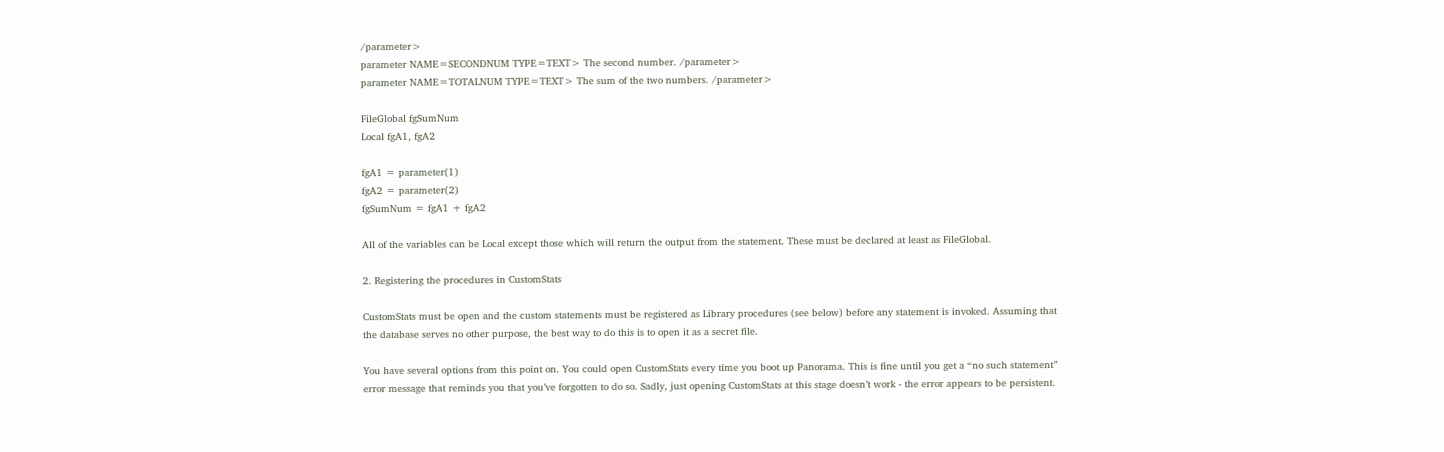/parameter>
parameter NAME=SECONDNUM TYPE=TEXT> The second number. /parameter>
parameter NAME=TOTALNUM TYPE=TEXT> The sum of the two numbers. /parameter>

FileGlobal fgSumNum
Local fgA1, fgA2

fgA1 = parameter(1)
fgA2 = parameter(2)
fgSumNum = fgA1 + fgA2

All of the variables can be Local except those which will return the output from the statement. These must be declared at least as FileGlobal.

2. Registering the procedures in CustomStats

CustomStats must be open and the custom statements must be registered as Library procedures (see below) before any statement is invoked. Assuming that the database serves no other purpose, the best way to do this is to open it as a secret file.

You have several options from this point on. You could open CustomStats every time you boot up Panorama. This is fine until you get a “no such statement” error message that reminds you that you’ve forgotten to do so. Sadly, just opening CustomStats at this stage doesn’t work - the error appears to be persistent.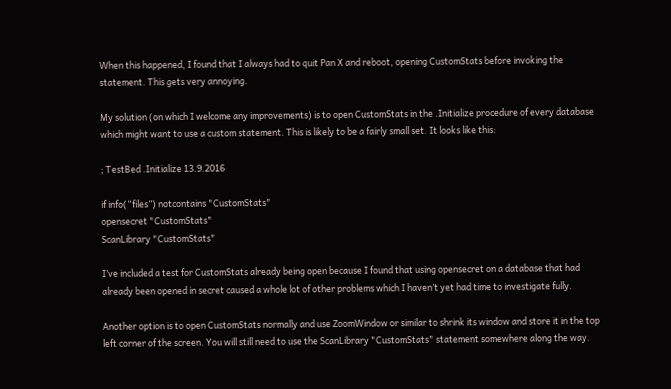When this happened, I found that I always had to quit Pan X and reboot, opening CustomStats before invoking the statement. This gets very annoying.

My solution (on which I welcome any improvements) is to open CustomStats in the .Initialize procedure of every database which might want to use a custom statement. This is likely to be a fairly small set. It looks like this:

; TestBed .Initialize 13.9.2016

if info(“files”) notcontains "CustomStats"
opensecret "CustomStats"
ScanLibrary "CustomStats"

I’ve included a test for CustomStats already being open because I found that using opensecret on a database that had already been opened in secret caused a whole lot of other problems which I haven’t yet had time to investigate fully.

Another option is to open CustomStats normally and use ZoomWindow or similar to shrink its window and store it in the top left corner of the screen. You will still need to use the ScanLibrary "CustomStats" statement somewhere along the way.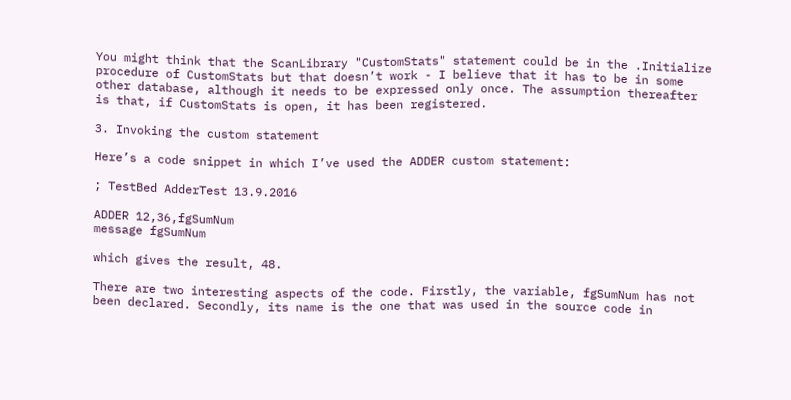You might think that the ScanLibrary "CustomStats" statement could be in the .Initialize procedure of CustomStats but that doesn’t work - I believe that it has to be in some other database, although it needs to be expressed only once. The assumption thereafter is that, if CustomStats is open, it has been registered.

3. Invoking the custom statement

Here’s a code snippet in which I’ve used the ADDER custom statement:

; TestBed AdderTest 13.9.2016

ADDER 12,36,fgSumNum
message fgSumNum

which gives the result, 48.

There are two interesting aspects of the code. Firstly, the variable, fgSumNum has not been declared. Secondly, its name is the one that was used in the source code in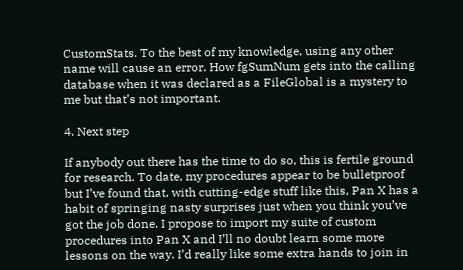CustomStats. To the best of my knowledge, using any other name will cause an error. How fgSumNum gets into the calling database when it was declared as a FileGlobal is a mystery to me but that’s not important.

4. Next step

If anybody out there has the time to do so, this is fertile ground for research. To date, my procedures appear to be bulletproof but I’ve found that, with cutting-edge stuff like this, Pan X has a habit of springing nasty surprises just when you think you’ve got the job done. I propose to import my suite of custom procedures into Pan X and I’ll no doubt learn some more lessons on the way. I’d really like some extra hands to join in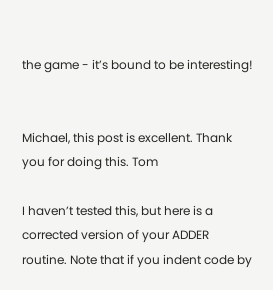the game - it’s bound to be interesting!


Michael, this post is excellent. Thank you for doing this. Tom

I haven’t tested this, but here is a corrected version of your ADDER routine. Note that if you indent code by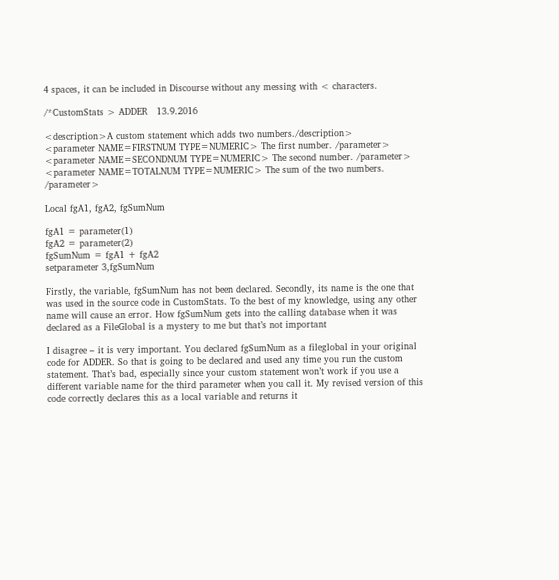4 spaces, it can be included in Discourse without any messing with < characters.

/*CustomStats > ADDER   13.9.2016

<description>A custom statement which adds two numbers./description>
<parameter NAME=FIRSTNUM TYPE=NUMERIC> The first number. /parameter>
<parameter NAME=SECONDNUM TYPE=NUMERIC> The second number. /parameter>
<parameter NAME=TOTALNUM TYPE=NUMERIC> The sum of the two numbers. /parameter>

Local fgA1, fgA2, fgSumNum

fgA1 = parameter(1)
fgA2 = parameter(2)
fgSumNum = fgA1 + fgA2
setparameter 3,fgSumNum

Firstly, the variable, fgSumNum has not been declared. Secondly, its name is the one that was used in the source code in CustomStats. To the best of my knowledge, using any other name will cause an error. How fgSumNum gets into the calling database when it was declared as a FileGlobal is a mystery to me but that’s not important

I disagree – it is very important. You declared fgSumNum as a fileglobal in your original code for ADDER. So that is going to be declared and used any time you run the custom statement. That’s bad, especially since your custom statement won’t work if you use a different variable name for the third parameter when you call it. My revised version of this code correctly declares this as a local variable and returns it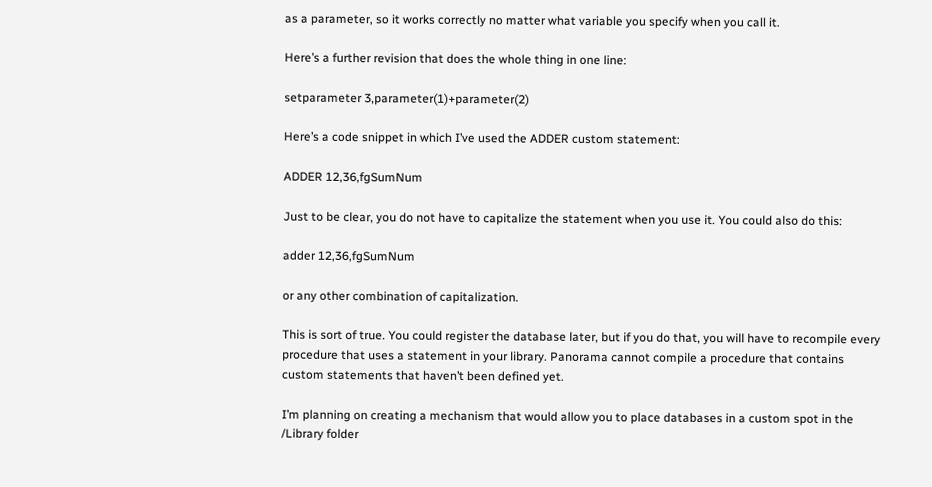as a parameter, so it works correctly no matter what variable you specify when you call it.

Here’s a further revision that does the whole thing in one line:

setparameter 3,parameter(1)+parameter(2)

Here’s a code snippet in which I’ve used the ADDER custom statement:

ADDER 12,36,fgSumNum

Just to be clear, you do not have to capitalize the statement when you use it. You could also do this:

adder 12,36,fgSumNum

or any other combination of capitalization.

This is sort of true. You could register the database later, but if you do that, you will have to recompile every procedure that uses a statement in your library. Panorama cannot compile a procedure that contains custom statements that haven’t been defined yet.

I’m planning on creating a mechanism that would allow you to place databases in a custom spot in the /Library folder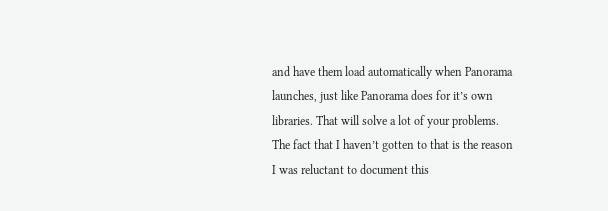and have them load automatically when Panorama launches, just like Panorama does for it’s own libraries. That will solve a lot of your problems. The fact that I haven’t gotten to that is the reason I was reluctant to document this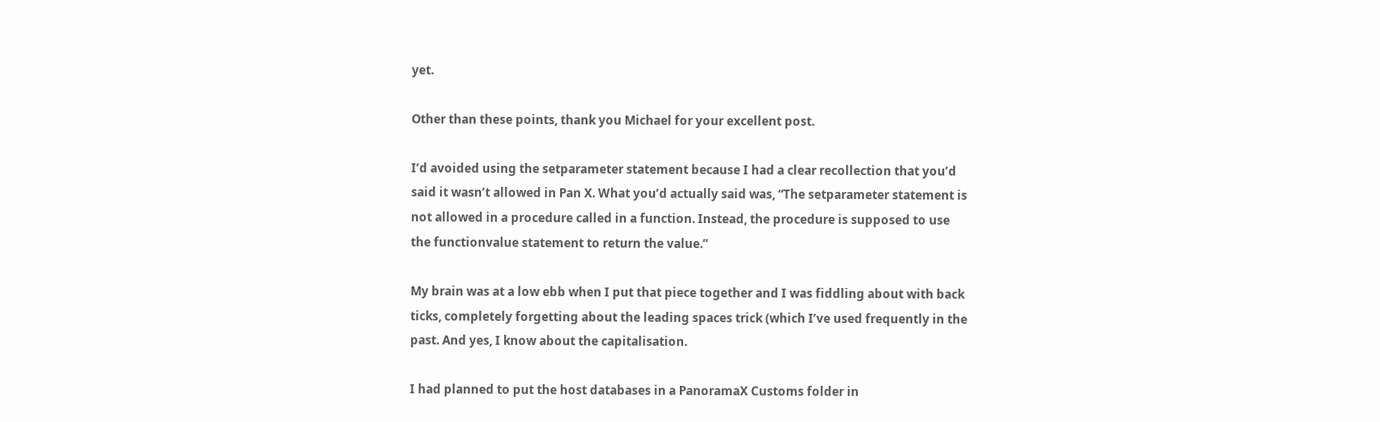yet.

Other than these points, thank you Michael for your excellent post.

I’d avoided using the setparameter statement because I had a clear recollection that you’d said it wasn’t allowed in Pan X. What you’d actually said was, “The setparameter statement is not allowed in a procedure called in a function. Instead, the procedure is supposed to use the functionvalue statement to return the value.”

My brain was at a low ebb when I put that piece together and I was fiddling about with back ticks, completely forgetting about the leading spaces trick (which I’ve used frequently in the past. And yes, I know about the capitalisation.

I had planned to put the host databases in a PanoramaX Customs folder in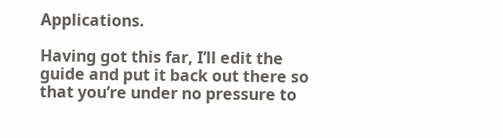Applications.

Having got this far, I’ll edit the guide and put it back out there so that you’re under no pressure to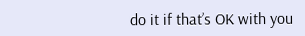do it if that’s OK with you